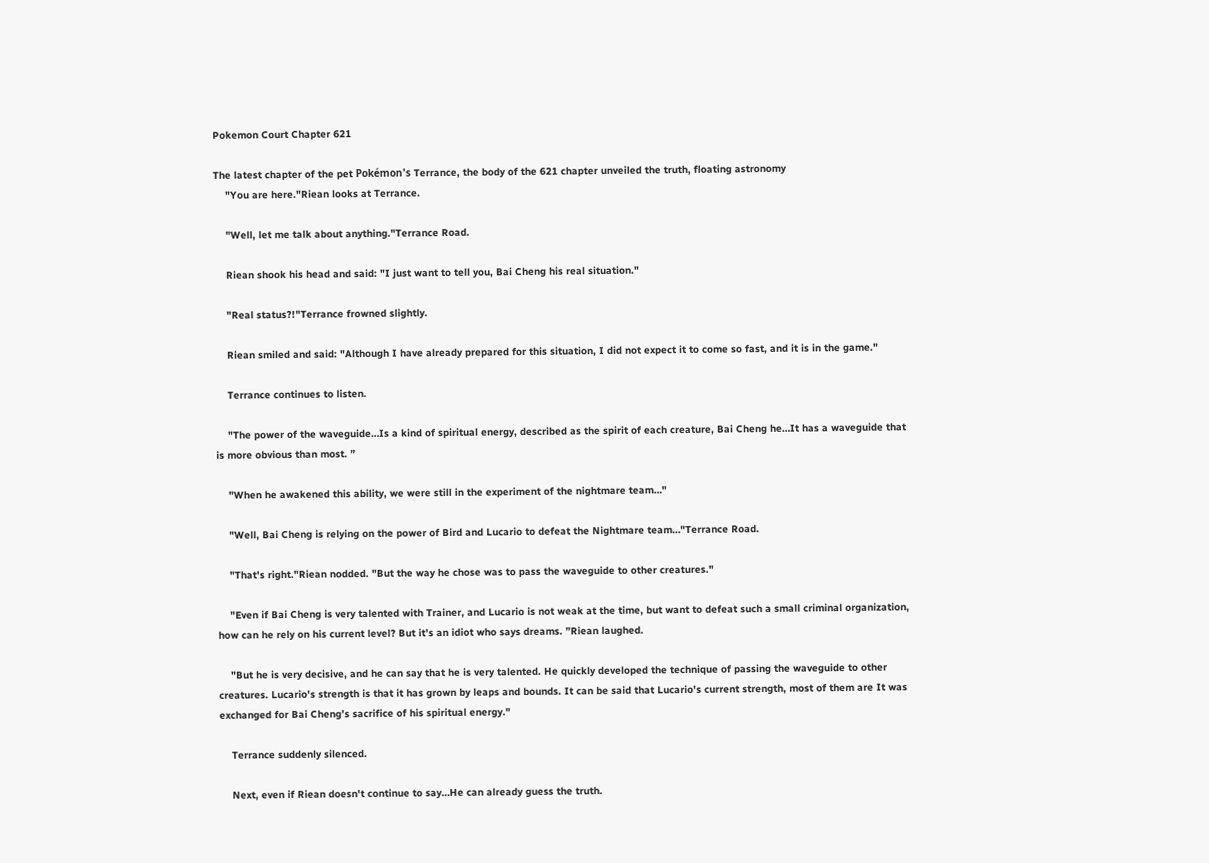Pokemon Court Chapter 621

The latest chapter of the pet Pokémon's Terrance, the body of the 621 chapter unveiled the truth, floating astronomy
    "You are here."Riean looks at Terrance.

    "Well, let me talk about anything."Terrance Road.

    Riean shook his head and said: "I just want to tell you, Bai Cheng his real situation."

    "Real status?!"Terrance frowned slightly.

    Riean smiled and said: "Although I have already prepared for this situation, I did not expect it to come so fast, and it is in the game."

    Terrance continues to listen.

    "The power of the waveguide…Is a kind of spiritual energy, described as the spirit of each creature, Bai Cheng he…It has a waveguide that is more obvious than most. ”

    "When he awakened this ability, we were still in the experiment of the nightmare team…"

    "Well, Bai Cheng is relying on the power of Bird and Lucario to defeat the Nightmare team…"Terrance Road.

    "That's right."Riean nodded. "But the way he chose was to pass the waveguide to other creatures."

    "Even if Bai Cheng is very talented with Trainer, and Lucario is not weak at the time, but want to defeat such a small criminal organization, how can he rely on his current level? But it’s an idiot who says dreams. ”Riean laughed.

    "But he is very decisive, and he can say that he is very talented. He quickly developed the technique of passing the waveguide to other creatures. Lucario's strength is that it has grown by leaps and bounds. It can be said that Lucario's current strength, most of them are It was exchanged for Bai Cheng’s sacrifice of his spiritual energy."

    Terrance suddenly silenced.

    Next, even if Riean doesn't continue to say…He can already guess the truth.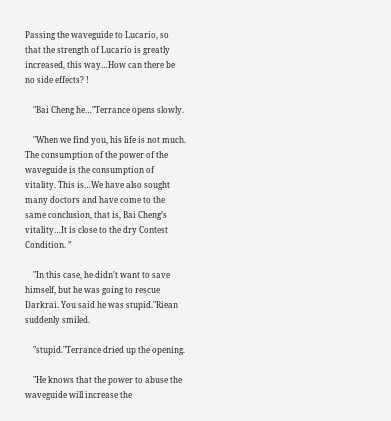Passing the waveguide to Lucario, so that the strength of Lucario is greatly increased, this way…How can there be no side effects? !

    "Bai Cheng he…"Terrance opens slowly.

    "When we find you, his life is not much. The consumption of the power of the waveguide is the consumption of vitality. This is…We have also sought many doctors and have come to the same conclusion, that is, Bai Cheng’s vitality…It is close to the dry Contest Condition. ”

    "In this case, he didn't want to save himself, but he was going to rescue Darkrai. You said he was stupid."Riean suddenly smiled.

    "stupid."Terrance dried up the opening.

    "He knows that the power to abuse the waveguide will increase the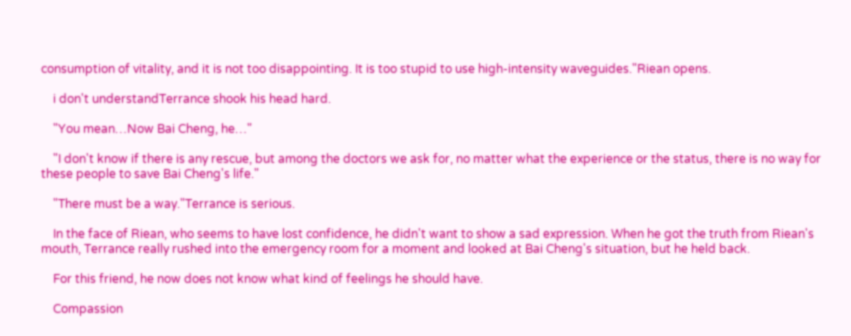consumption of vitality, and it is not too disappointing. It is too stupid to use high-intensity waveguides."Riean opens.

    i don't understandTerrance shook his head hard.

    "You mean…Now Bai Cheng, he…"

    "I don't know if there is any rescue, but among the doctors we ask for, no matter what the experience or the status, there is no way for these people to save Bai Cheng's life."

    "There must be a way."Terrance is serious.

    In the face of Riean, who seems to have lost confidence, he didn't want to show a sad expression. When he got the truth from Riean's mouth, Terrance really rushed into the emergency room for a moment and looked at Bai Cheng's situation, but he held back.

    For this friend, he now does not know what kind of feelings he should have.

    Compassion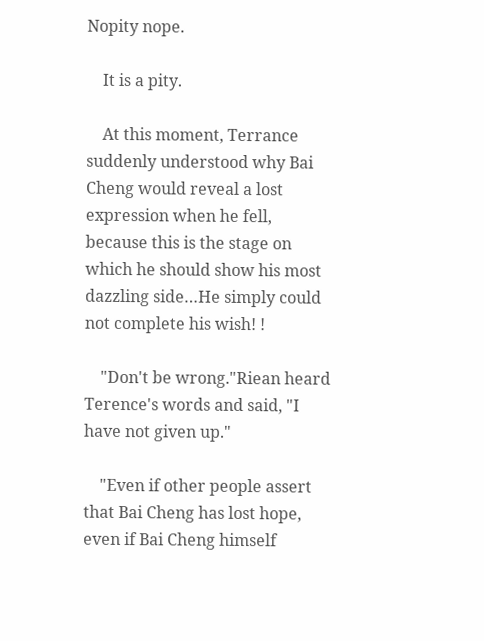Nopity nope.

    It is a pity.

    At this moment, Terrance suddenly understood why Bai Cheng would reveal a lost expression when he fell, because this is the stage on which he should show his most dazzling side…He simply could not complete his wish! !

    "Don't be wrong."Riean heard Terence's words and said, "I have not given up."

    "Even if other people assert that Bai Cheng has lost hope, even if Bai Cheng himself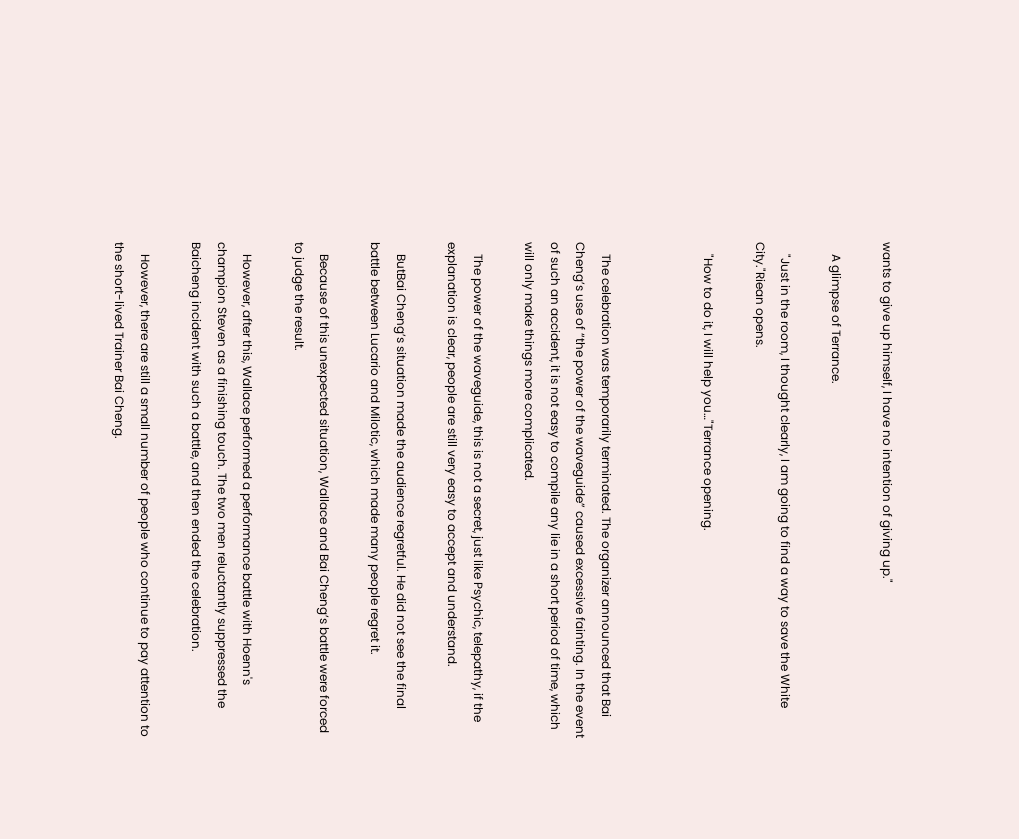wants to give up himself, I have no intention of giving up."

    A glimpse of Terrance.

    "Just in the room, I thought clearly, I am going to find a way to save the White City."Riean opens.

    "How to do it, I will help you…"Terrance opening.



    The celebration was temporarily terminated. The organizer announced that Bai Cheng’s use of “the power of the waveguide” caused excessive fainting. In the event of such an accident, it is not easy to compile any lie in a short period of time, which will only make things more complicated.

    The power of the waveguide, this is not a secret, just like Psychic, telepathy, if the explanation is clear, people are still very easy to accept and understand.

    ButBai Cheng’s situation made the audience regretful. He did not see the final battle between Lucario and Milotic, which made many people regret it.

    Because of this unexpected situation, Wallace and Bai Cheng’s battle were forced to judge the result.

    However, after this, Wallace performed a performance battle with Hoenn's champion Steven as a finishing touch. The two men reluctantly suppressed the Baicheng incident with such a battle, and then ended the celebration.

    However, there are still a small number of people who continue to pay attention to the short-lived Trainer Bai Cheng.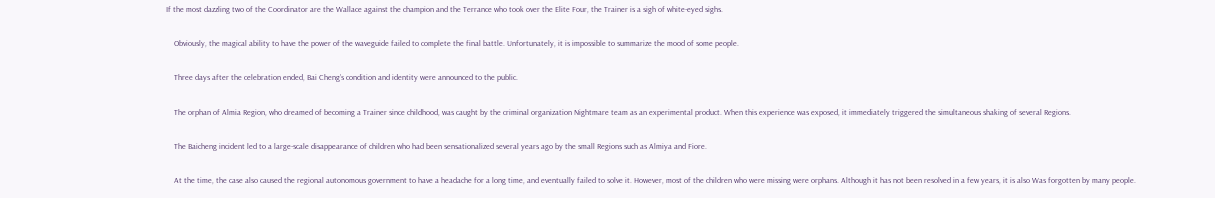If the most dazzling two of the Coordinator are the Wallace against the champion and the Terrance who took over the Elite Four, the Trainer is a sigh of white-eyed sighs.

    Obviously, the magical ability to have the power of the waveguide failed to complete the final battle. Unfortunately, it is impossible to summarize the mood of some people.

    Three days after the celebration ended, Bai Cheng’s condition and identity were announced to the public.

    The orphan of Almia Region, who dreamed of becoming a Trainer since childhood, was caught by the criminal organization Nightmare team as an experimental product. When this experience was exposed, it immediately triggered the simultaneous shaking of several Regions.

    The Baicheng incident led to a large-scale disappearance of children who had been sensationalized several years ago by the small Regions such as Almiya and Fiore.

    At the time, the case also caused the regional autonomous government to have a headache for a long time, and eventually failed to solve it. However, most of the children who were missing were orphans. Although it has not been resolved in a few years, it is also Was forgotten by many people.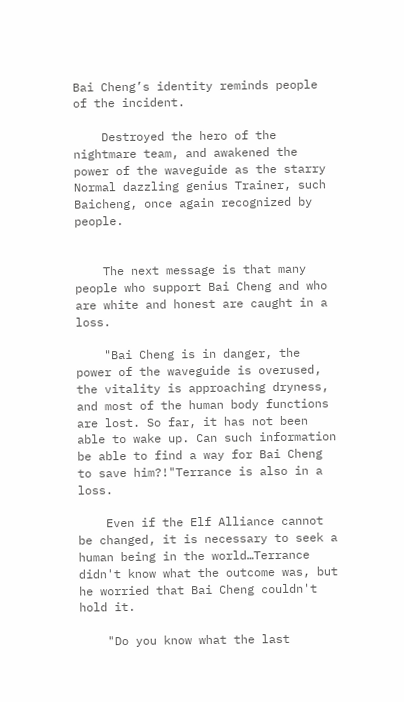Bai Cheng’s identity reminds people of the incident.

    Destroyed the hero of the nightmare team, and awakened the power of the waveguide as the starry Normal dazzling genius Trainer, such Baicheng, once again recognized by people.


    The next message is that many people who support Bai Cheng and who are white and honest are caught in a loss.

    "Bai Cheng is in danger, the power of the waveguide is overused, the vitality is approaching dryness, and most of the human body functions are lost. So far, it has not been able to wake up. Can such information be able to find a way for Bai Cheng to save him?!"Terrance is also in a loss.

    Even if the Elf Alliance cannot be changed, it is necessary to seek a human being in the world…Terrance didn't know what the outcome was, but he worried that Bai Cheng couldn't hold it.

    "Do you know what the last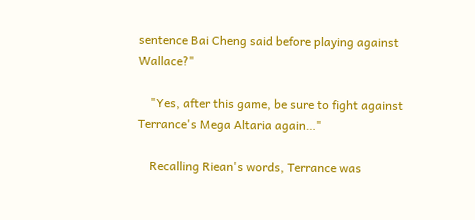sentence Bai Cheng said before playing against Wallace?"

    "Yes, after this game, be sure to fight against Terrance's Mega Altaria again…"

    Recalling Riean's words, Terrance was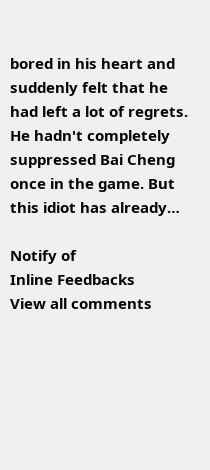bored in his heart and suddenly felt that he had left a lot of regrets. He hadn't completely suppressed Bai Cheng once in the game. But this idiot has already…

Notify of
Inline Feedbacks
View all comments